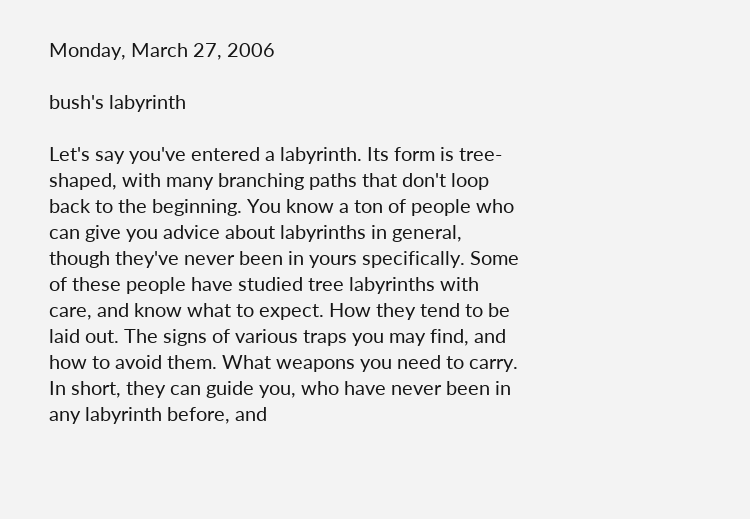Monday, March 27, 2006

bush's labyrinth

Let's say you've entered a labyrinth. Its form is tree-shaped, with many branching paths that don't loop back to the beginning. You know a ton of people who can give you advice about labyrinths in general, though they've never been in yours specifically. Some of these people have studied tree labyrinths with care, and know what to expect. How they tend to be laid out. The signs of various traps you may find, and how to avoid them. What weapons you need to carry. In short, they can guide you, who have never been in any labyrinth before, and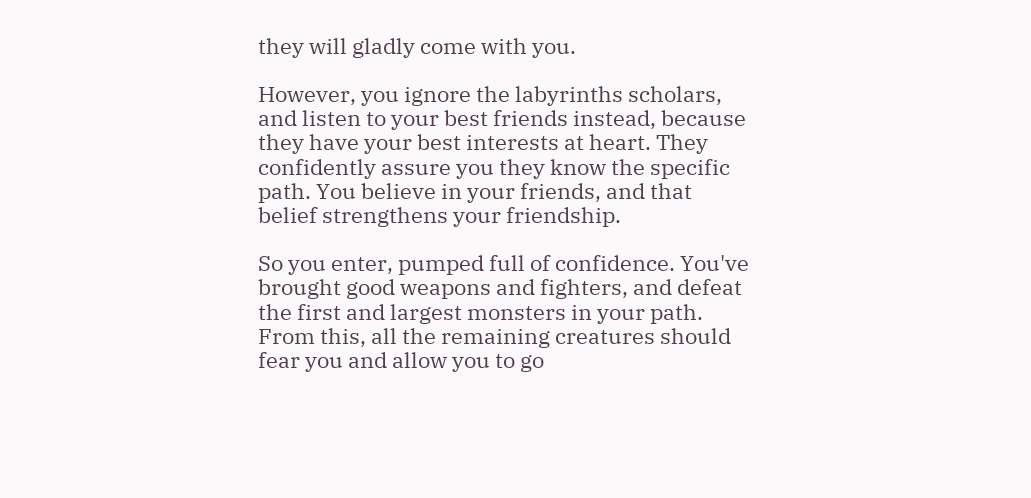they will gladly come with you.

However, you ignore the labyrinths scholars, and listen to your best friends instead, because they have your best interests at heart. They confidently assure you they know the specific path. You believe in your friends, and that belief strengthens your friendship.

So you enter, pumped full of confidence. You've brought good weapons and fighters, and defeat the first and largest monsters in your path. From this, all the remaining creatures should fear you and allow you to go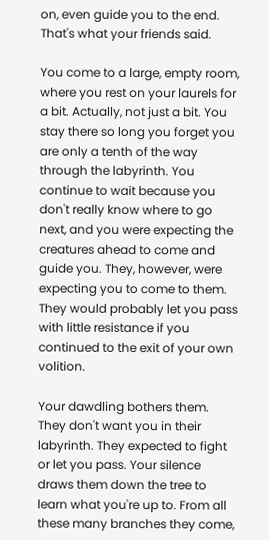on, even guide you to the end. That's what your friends said.

You come to a large, empty room, where you rest on your laurels for a bit. Actually, not just a bit. You stay there so long you forget you are only a tenth of the way through the labyrinth. You continue to wait because you don't really know where to go next, and you were expecting the creatures ahead to come and guide you. They, however, were expecting you to come to them. They would probably let you pass with little resistance if you continued to the exit of your own volition.

Your dawdling bothers them. They don't want you in their labyrinth. They expected to fight or let you pass. Your silence draws them down the tree to learn what you're up to. From all these many branches they come,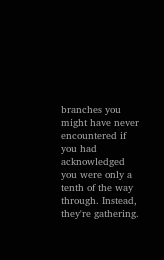branches you might have never encountered if you had acknowledged you were only a tenth of the way through. Instead, they're gathering.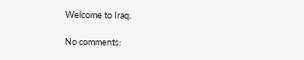Welcome to Iraq.

No comments: